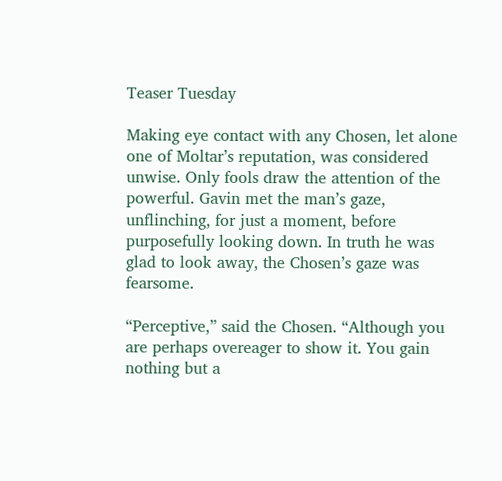Teaser Tuesday

Making eye contact with any Chosen, let alone one of Moltar’s reputation, was considered unwise. Only fools draw the attention of the powerful. Gavin met the man’s gaze, unflinching, for just a moment, before purposefully looking down. In truth he was glad to look away, the Chosen’s gaze was fearsome.

“Perceptive,” said the Chosen. “Although you are perhaps overeager to show it. You gain nothing but a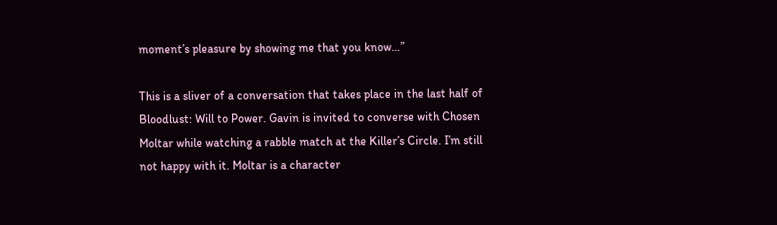moment’s pleasure by showing me that you know…”

This is a sliver of a conversation that takes place in the last half of Bloodlust: Will to Power. Gavin is invited to converse with Chosen Moltar while watching a rabble match at the Killer’s Circle. I’m still not happy with it. Moltar is a character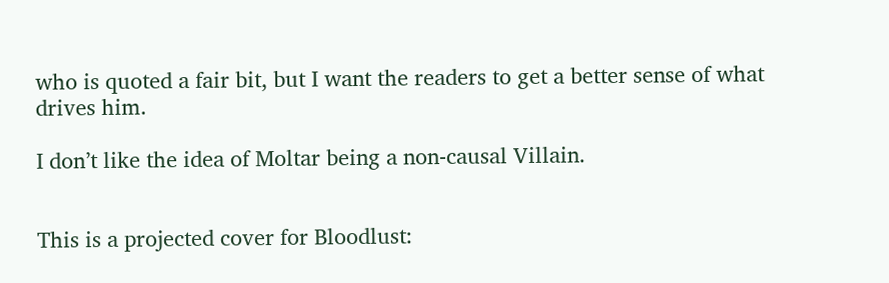who is quoted a fair bit, but I want the readers to get a better sense of what drives him.

I don’t like the idea of Moltar being a non-causal Villain.


This is a projected cover for Bloodlust: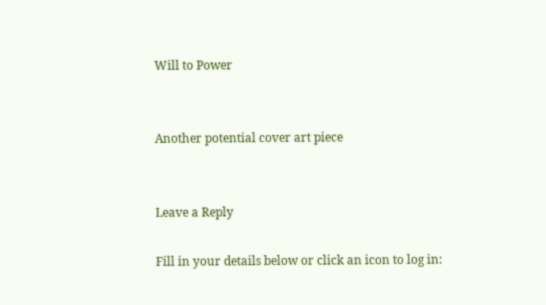Will to Power


Another potential cover art piece


Leave a Reply

Fill in your details below or click an icon to log in: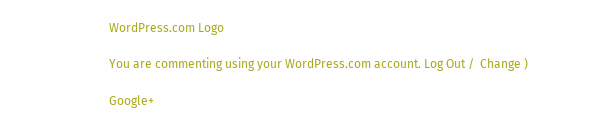WordPress.com Logo

You are commenting using your WordPress.com account. Log Out /  Change )

Google+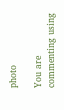photo

You are commenting using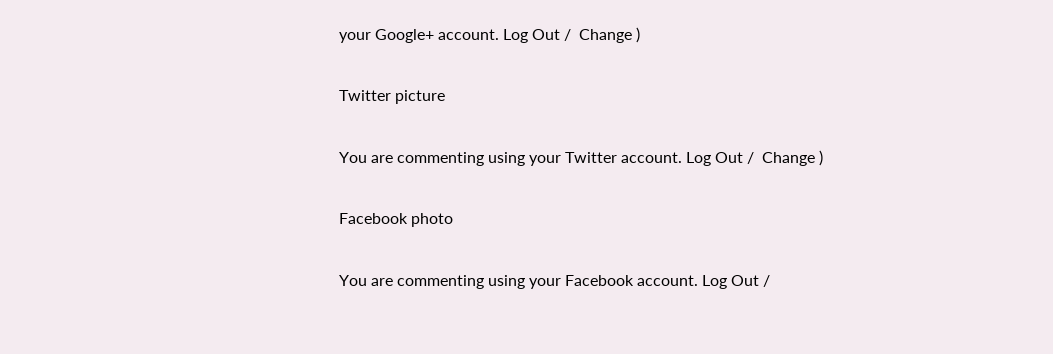your Google+ account. Log Out /  Change )

Twitter picture

You are commenting using your Twitter account. Log Out /  Change )

Facebook photo

You are commenting using your Facebook account. Log Out /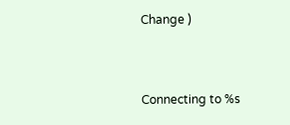Change )


Connecting to %s